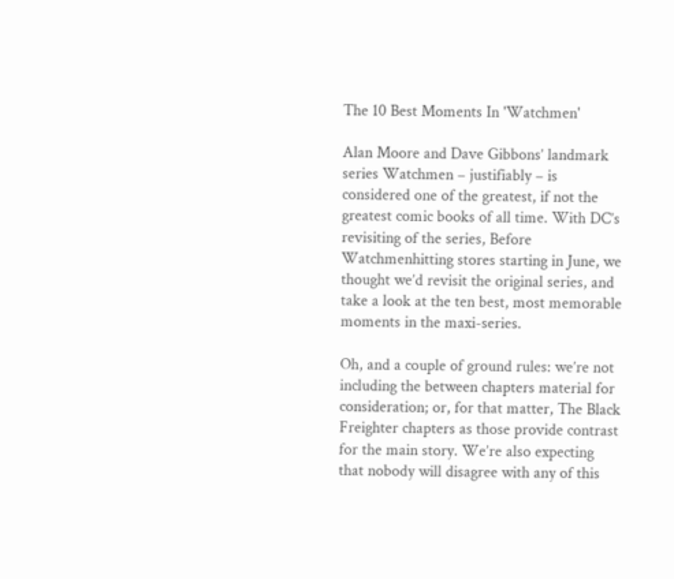The 10 Best Moments In 'Watchmen'

Alan Moore and Dave Gibbons’ landmark series Watchmen – justifiably – is considered one of the greatest, if not the greatest comic books of all time. With DC’s revisiting of the series, Before Watchmenhitting stores starting in June, we thought we’d revisit the original series, and take a look at the ten best, most memorable moments in the maxi-series.

Oh, and a couple of ground rules: we’re not including the between chapters material for consideration; or, for that matter, The Black Freighter chapters as those provide contrast for the main story. We’re also expecting that nobody will disagree with any of this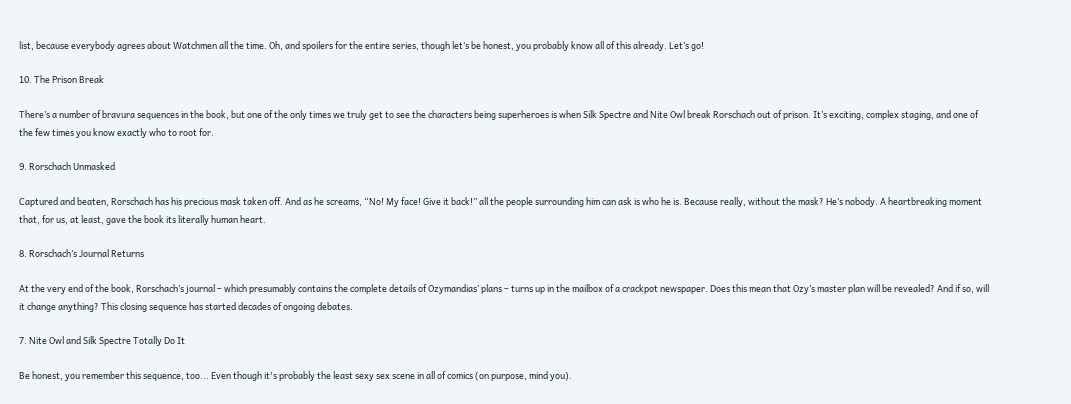list, because everybody agrees about Watchmen all the time. Oh, and spoilers for the entire series, though let’s be honest, you probably know all of this already. Let’s go!

10. The Prison Break

There’s a number of bravura sequences in the book, but one of the only times we truly get to see the characters being superheroes is when Silk Spectre and Nite Owl break Rorschach out of prison. It’s exciting, complex staging, and one of the few times you know exactly who to root for.

9. Rorschach Unmasked

Captured and beaten, Rorschach has his precious mask taken off. And as he screams, “No! My face! Give it back!” all the people surrounding him can ask is who he is. Because really, without the mask? He’s nobody. A heartbreaking moment that, for us, at least, gave the book its literally human heart.

8. Rorschach’s Journal Returns

At the very end of the book, Rorschach’s journal – which presumably contains the complete details of Ozymandias’ plans – turns up in the mailbox of a crackpot newspaper. Does this mean that Ozy’s master plan will be revealed? And if so, will it change anything? This closing sequence has started decades of ongoing debates.

7. Nite Owl and Silk Spectre Totally Do It

Be honest, you remember this sequence, too... Even though it's probably the least sexy sex scene in all of comics (on purpose, mind you).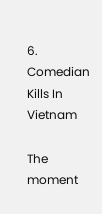6. Comedian Kills In Vietnam

The moment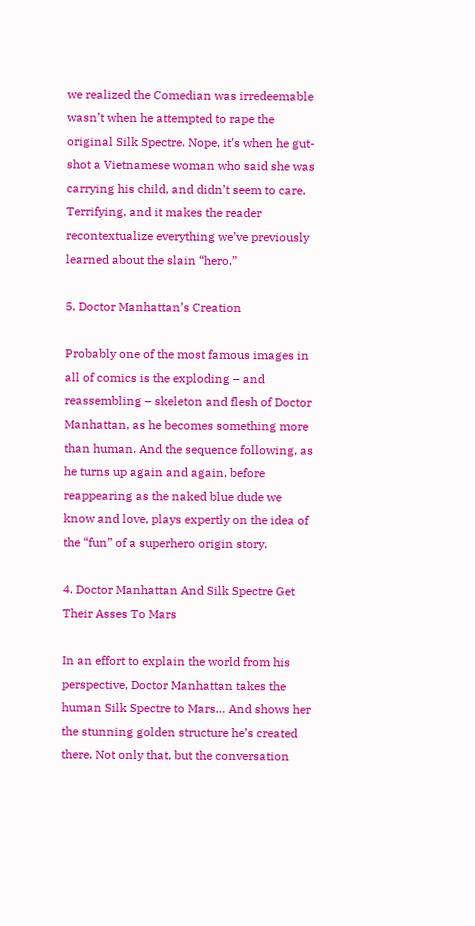we realized the Comedian was irredeemable wasn’t when he attempted to rape the original Silk Spectre. Nope, it’s when he gut-shot a Vietnamese woman who said she was carrying his child, and didn’t seem to care. Terrifying, and it makes the reader recontextualize everything we’ve previously learned about the slain “hero.”

5. Doctor Manhattan’s Creation

Probably one of the most famous images in all of comics is the exploding – and reassembling – skeleton and flesh of Doctor Manhattan, as he becomes something more than human. And the sequence following, as he turns up again and again, before reappearing as the naked blue dude we know and love, plays expertly on the idea of the “fun” of a superhero origin story.

4. Doctor Manhattan And Silk Spectre Get Their Asses To Mars

In an effort to explain the world from his perspective, Doctor Manhattan takes the human Silk Spectre to Mars… And shows her the stunning golden structure he’s created there. Not only that, but the conversation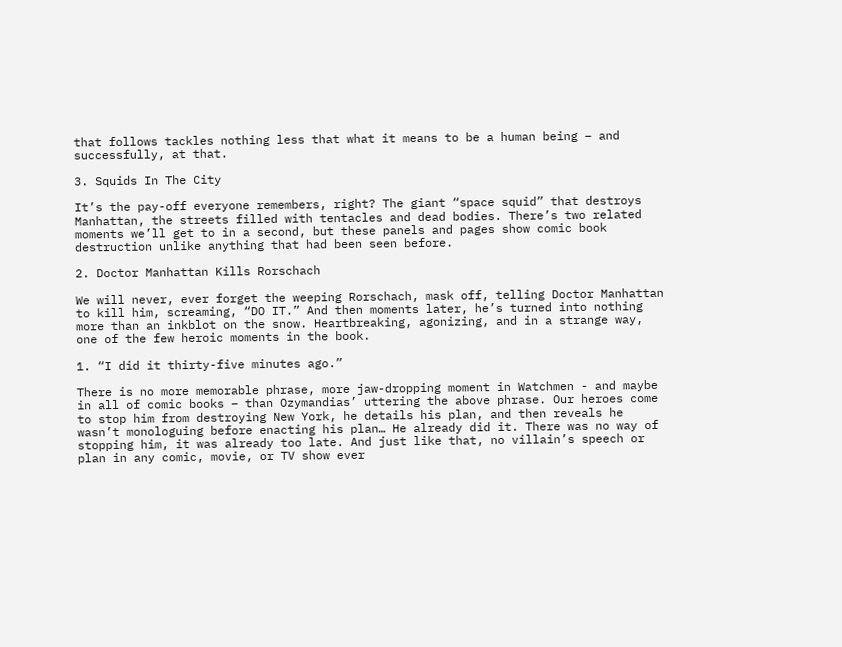that follows tackles nothing less that what it means to be a human being – and successfully, at that.

3. Squids In The City

It’s the pay-off everyone remembers, right? The giant “space squid” that destroys Manhattan, the streets filled with tentacles and dead bodies. There’s two related moments we’ll get to in a second, but these panels and pages show comic book destruction unlike anything that had been seen before.

2. Doctor Manhattan Kills Rorschach

We will never, ever forget the weeping Rorschach, mask off, telling Doctor Manhattan to kill him, screaming, “DO IT.” And then moments later, he’s turned into nothing more than an inkblot on the snow. Heartbreaking, agonizing, and in a strange way, one of the few heroic moments in the book.

1. “I did it thirty-five minutes ago.”

There is no more memorable phrase, more jaw-dropping moment in Watchmen - and maybe in all of comic books – than Ozymandias’ uttering the above phrase. Our heroes come to stop him from destroying New York, he details his plan, and then reveals he wasn’t monologuing before enacting his plan… He already did it. There was no way of stopping him, it was already too late. And just like that, no villain’s speech or plan in any comic, movie, or TV show ever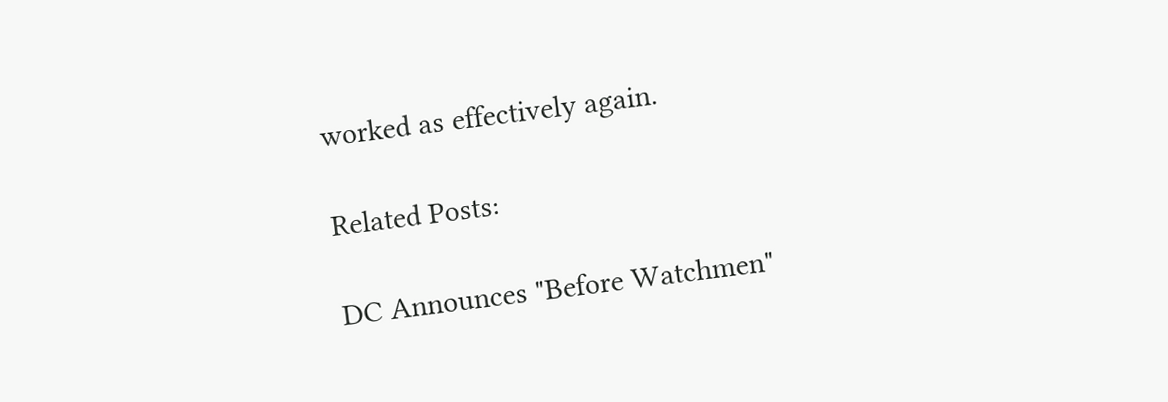worked as effectively again.

Related Posts:

DC Announces "Before Watchmen"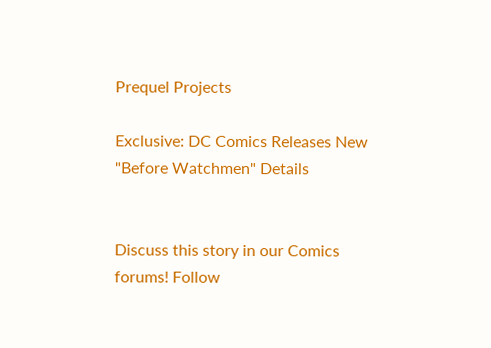Prequel Projects

Exclusive: DC Comics Releases New "Before Watchmen" Details


Discuss this story in our Comics forums! Follow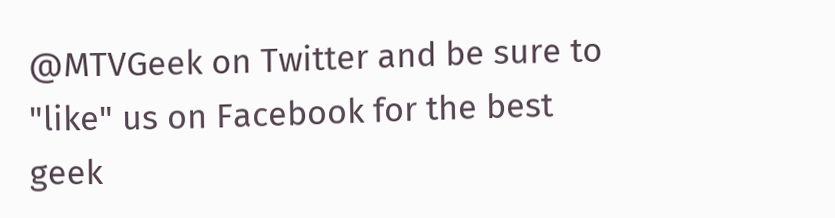@MTVGeek on Twitter and be sure to "like" us on Facebook for the best geek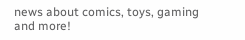news about comics, toys, gaming and more!